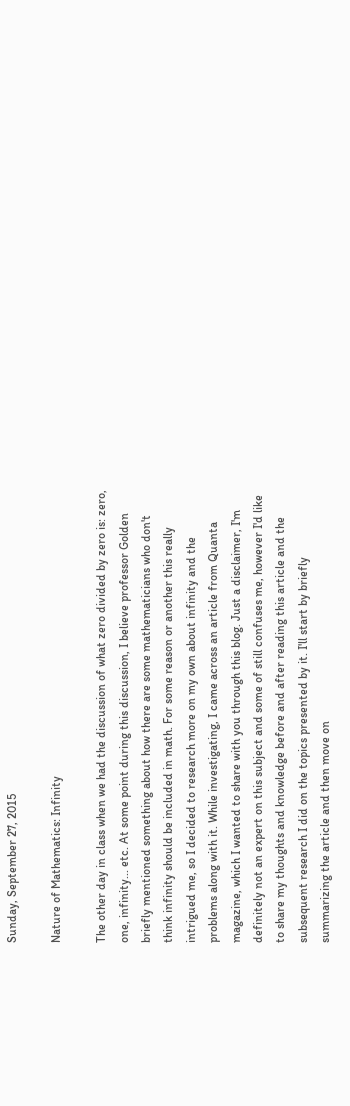Sunday, September 27, 2015

Nature of Mathematics: Infinity

The other day in class when we had the discussion of what zero divided by zero is: zero, one, infinity... etc. At some point during this discussion, I believe professor Golden briefly mentioned something about how there are some mathematicians who don't think infinity should be included in math. For some reason or another this really intrigued me, so I decided to research more on my own about infinity and the problems along with it. While investigating, I came across an article from Quanta magazine, which I wanted to share with you through this blog. Just a disclaimer, I'm definitely not an expert on this subject and some of still confuses me, however I'd like to share my thoughts and knowledge before and after reading this article and the subsequent research I did on the topics presented by it. I'll start by briefly summarizing the article and then move on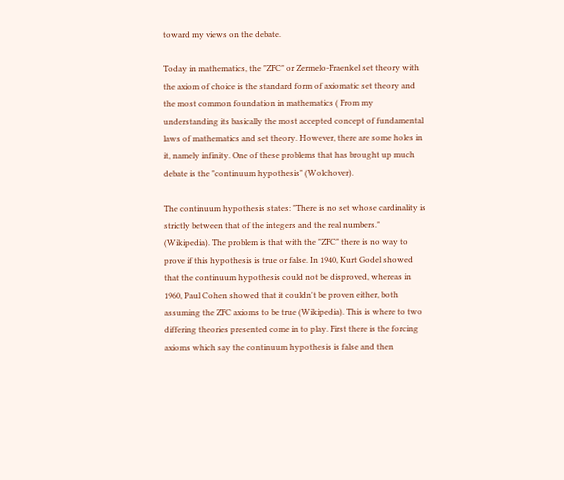toward my views on the debate.

Today in mathematics, the "ZFC" or Zermelo-Fraenkel set theory with the axiom of choice is the standard form of axiomatic set theory and the most common foundation in mathematics ( From my understanding its basically the most accepted concept of fundamental laws of mathematics and set theory. However, there are some holes in it, namely infinity. One of these problems that has brought up much debate is the "continuum hypothesis" (Wolchover).

The continuum hypothesis states: "There is no set whose cardinality is strictly between that of the integers and the real numbers." (Wikipedia). The problem is that with the "ZFC" there is no way to prove if this hypothesis is true or false. In 1940, Kurt Godel showed that the continuum hypothesis could not be disproved, whereas in 1960, Paul Cohen showed that it couldn't be proven either, both assuming the ZFC axioms to be true (Wikipedia). This is where to two differing theories presented come in to play. First there is the forcing axioms which say the continuum hypothesis is false and then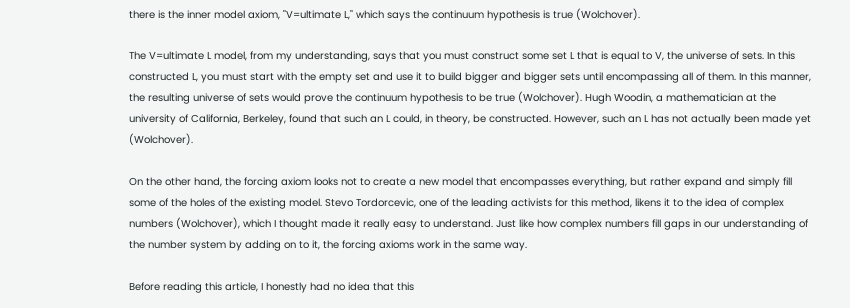there is the inner model axiom, "V=ultimate L," which says the continuum hypothesis is true (Wolchover).

The V=ultimate L model, from my understanding, says that you must construct some set L that is equal to V, the universe of sets. In this constructed L, you must start with the empty set and use it to build bigger and bigger sets until encompassing all of them. In this manner, the resulting universe of sets would prove the continuum hypothesis to be true (Wolchover). Hugh Woodin, a mathematician at the university of California, Berkeley, found that such an L could, in theory, be constructed. However, such an L has not actually been made yet (Wolchover).

On the other hand, the forcing axiom looks not to create a new model that encompasses everything, but rather expand and simply fill some of the holes of the existing model. Stevo Tordorcevic, one of the leading activists for this method, likens it to the idea of complex numbers (Wolchover), which I thought made it really easy to understand. Just like how complex numbers fill gaps in our understanding of the number system by adding on to it, the forcing axioms work in the same way.

Before reading this article, I honestly had no idea that this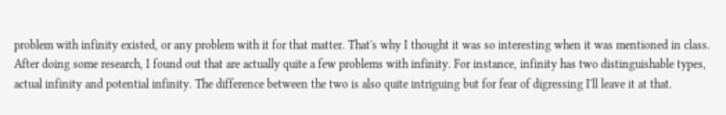problem with infinity existed, or any problem with it for that matter. That's why I thought it was so interesting when it was mentioned in class. After doing some research, I found out that are actually quite a few problems with infinity. For instance, infinity has two distinguishable types, actual infinity and potential infinity. The difference between the two is also quite intriguing but for fear of digressing I'll leave it at that.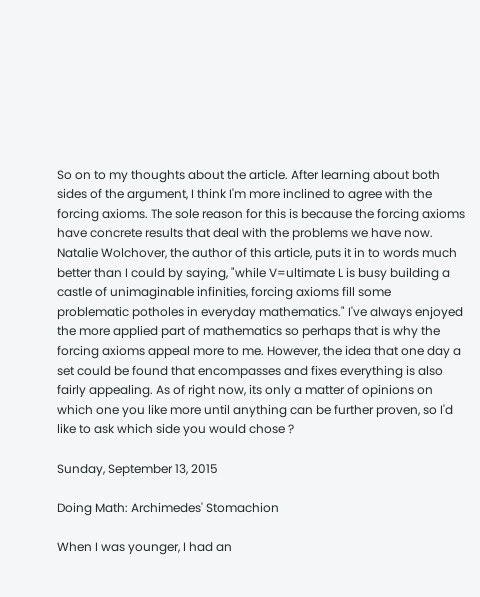So on to my thoughts about the article. After learning about both sides of the argument, I think I'm more inclined to agree with the forcing axioms. The sole reason for this is because the forcing axioms have concrete results that deal with the problems we have now. Natalie Wolchover, the author of this article, puts it in to words much better than I could by saying, "while V=ultimate L is busy building a castle of unimaginable infinities, forcing axioms fill some problematic potholes in everyday mathematics." I've always enjoyed the more applied part of mathematics so perhaps that is why the forcing axioms appeal more to me. However, the idea that one day a set could be found that encompasses and fixes everything is also fairly appealing. As of right now, its only a matter of opinions on which one you like more until anything can be further proven, so I'd like to ask which side you would chose ?

Sunday, September 13, 2015

Doing Math: Archimedes' Stomachion

When I was younger, I had an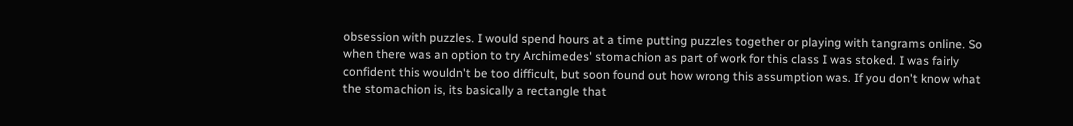obsession with puzzles. I would spend hours at a time putting puzzles together or playing with tangrams online. So when there was an option to try Archimedes' stomachion as part of work for this class I was stoked. I was fairly confident this wouldn't be too difficult, but soon found out how wrong this assumption was. If you don't know what the stomachion is, its basically a rectangle that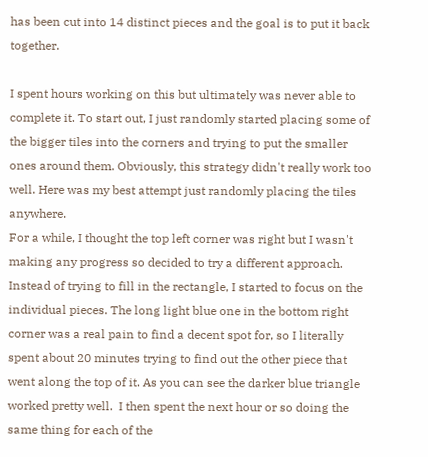has been cut into 14 distinct pieces and the goal is to put it back together.

I spent hours working on this but ultimately was never able to complete it. To start out, I just randomly started placing some of the bigger tiles into the corners and trying to put the smaller ones around them. Obviously, this strategy didn't really work too well. Here was my best attempt just randomly placing the tiles anywhere.
For a while, I thought the top left corner was right but I wasn't making any progress so decided to try a different approach. Instead of trying to fill in the rectangle, I started to focus on the individual pieces. The long light blue one in the bottom right corner was a real pain to find a decent spot for, so I literally spent about 20 minutes trying to find out the other piece that went along the top of it. As you can see the darker blue triangle worked pretty well.  I then spent the next hour or so doing the same thing for each of the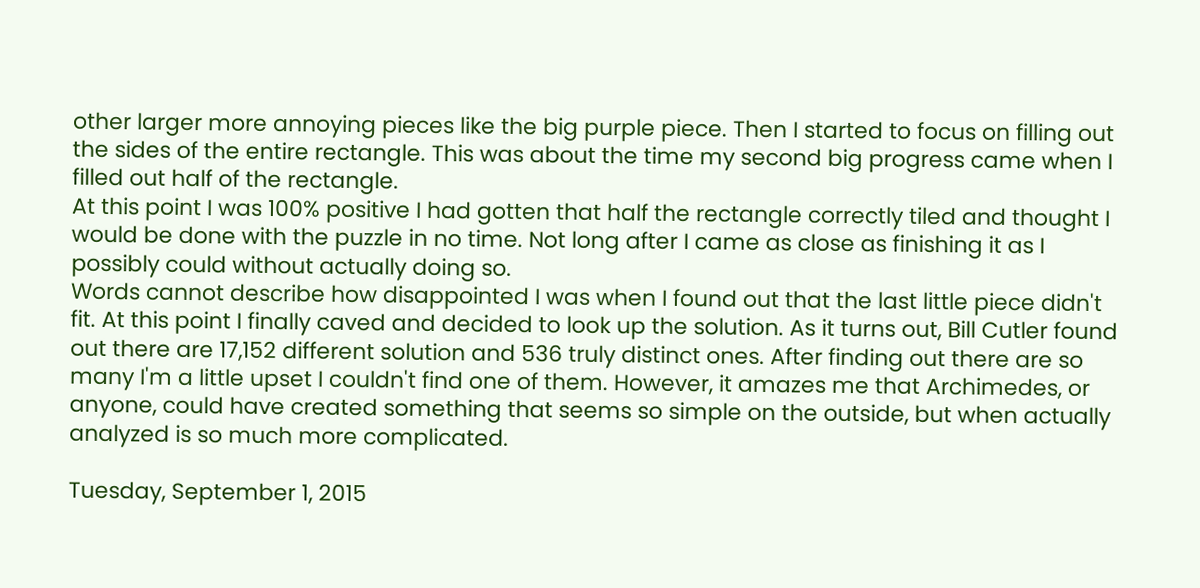other larger more annoying pieces like the big purple piece. Then I started to focus on filling out the sides of the entire rectangle. This was about the time my second big progress came when I filled out half of the rectangle.
At this point I was 100% positive I had gotten that half the rectangle correctly tiled and thought I would be done with the puzzle in no time. Not long after I came as close as finishing it as I possibly could without actually doing so.
Words cannot describe how disappointed I was when I found out that the last little piece didn't fit. At this point I finally caved and decided to look up the solution. As it turns out, Bill Cutler found out there are 17,152 different solution and 536 truly distinct ones. After finding out there are so many I'm a little upset I couldn't find one of them. However, it amazes me that Archimedes, or anyone, could have created something that seems so simple on the outside, but when actually analyzed is so much more complicated.

Tuesday, September 1, 2015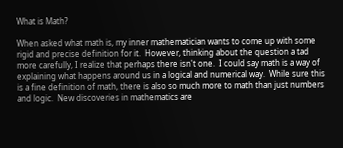What is Math?

When asked what math is, my inner mathematician wants to come up with some rigid and precise definition for it.  However, thinking about the question a tad more carefully, I realize that perhaps there isn't one.  I could say math is a way of explaining what happens around us in a logical and numerical way.  While sure this is a fine definition of math, there is also so much more to math than just numbers and logic.  New discoveries in mathematics are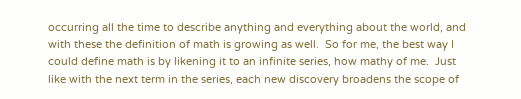occurring all the time to describe anything and everything about the world, and with these the definition of math is growing as well.  So for me, the best way I could define math is by likening it to an infinite series, how mathy of me.  Just like with the next term in the series, each new discovery broadens the scope of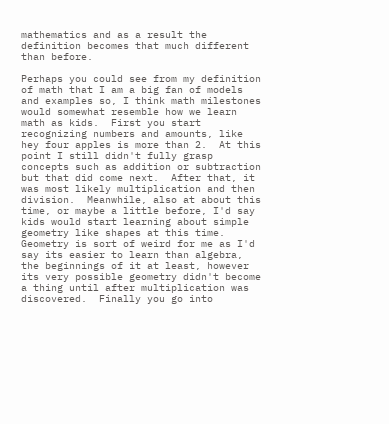mathematics and as a result the definition becomes that much different than before.

Perhaps you could see from my definition of math that I am a big fan of models and examples so, I think math milestones would somewhat resemble how we learn math as kids.  First you start recognizing numbers and amounts, like hey four apples is more than 2.  At this point I still didn't fully grasp concepts such as addition or subtraction but that did come next.  After that, it was most likely multiplication and then division.  Meanwhile, also at about this time, or maybe a little before, I'd say kids would start learning about simple geometry like shapes at this time.  Geometry is sort of weird for me as I'd say its easier to learn than algebra, the beginnings of it at least, however its very possible geometry didn't become a thing until after multiplication was discovered.  Finally you go into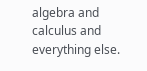algebra and calculus and everything else.